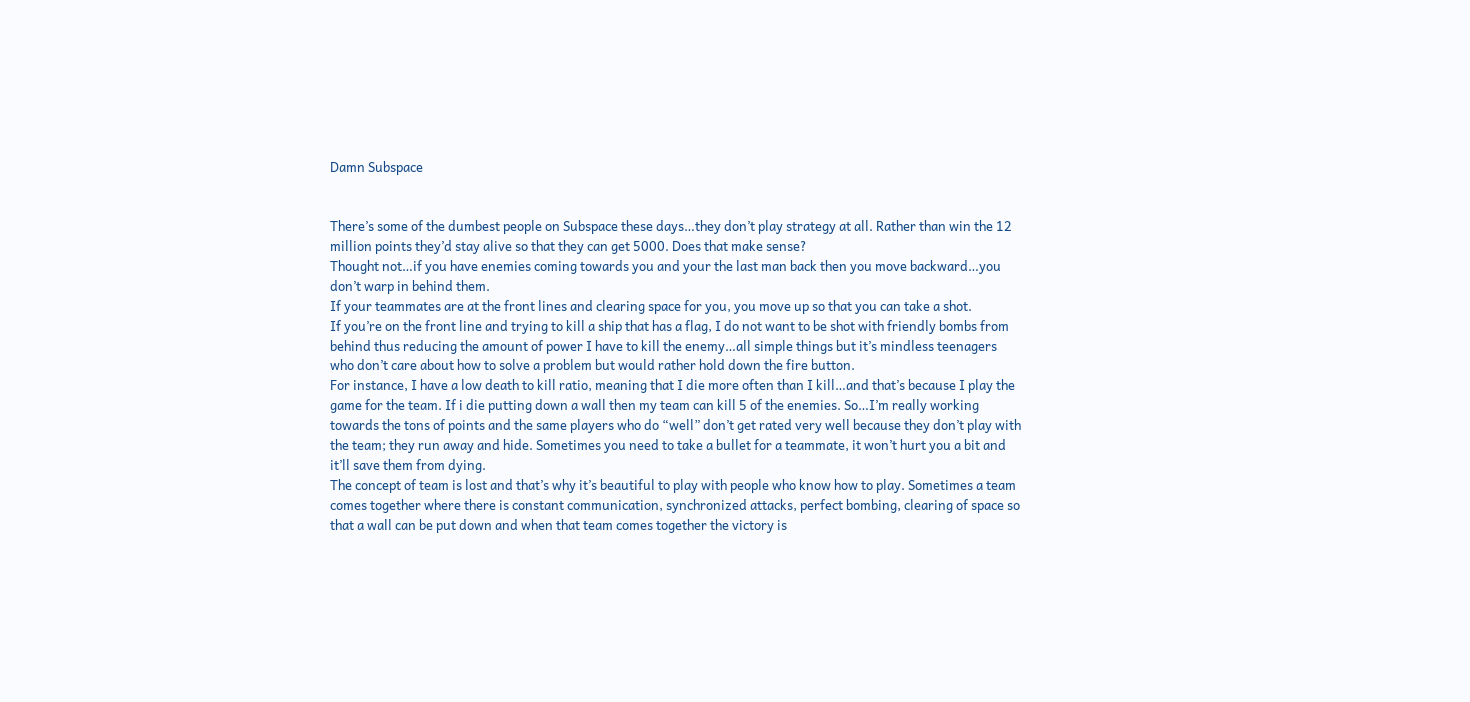Damn Subspace


There’s some of the dumbest people on Subspace these days…they don’t play strategy at all. Rather than win the 12 million points they’d stay alive so that they can get 5000. Does that make sense?
Thought not…if you have enemies coming towards you and your the last man back then you move backward…you don’t warp in behind them.
If your teammates are at the front lines and clearing space for you, you move up so that you can take a shot.
If you’re on the front line and trying to kill a ship that has a flag, I do not want to be shot with friendly bombs from behind thus reducing the amount of power I have to kill the enemy…all simple things but it’s mindless teenagers who don’t care about how to solve a problem but would rather hold down the fire button.
For instance, I have a low death to kill ratio, meaning that I die more often than I kill…and that’s because I play the game for the team. If i die putting down a wall then my team can kill 5 of the enemies. So…I’m really working towards the tons of points and the same players who do “well” don’t get rated very well because they don’t play with the team; they run away and hide. Sometimes you need to take a bullet for a teammate, it won’t hurt you a bit and it’ll save them from dying.
The concept of team is lost and that’s why it’s beautiful to play with people who know how to play. Sometimes a team comes together where there is constant communication, synchronized attacks, perfect bombing, clearing of space so that a wall can be put down and when that team comes together the victory is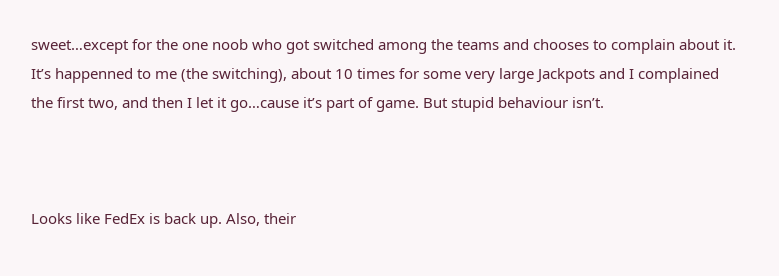sweet…except for the one noob who got switched among the teams and chooses to complain about it. It’s happenned to me (the switching), about 10 times for some very large Jackpots and I complained the first two, and then I let it go…cause it’s part of game. But stupid behaviour isn’t.



Looks like FedEx is back up. Also, their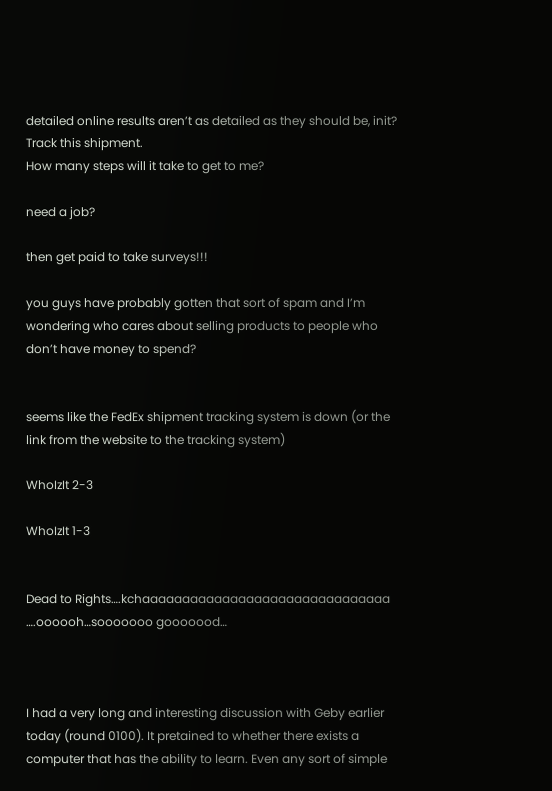detailed online results aren’t as detailed as they should be, init? Track this shipment.
How many steps will it take to get to me?

need a job?

then get paid to take surveys!!!

you guys have probably gotten that sort of spam and I’m wondering who cares about selling products to people who don’t have money to spend?


seems like the FedEx shipment tracking system is down (or the link from the website to the tracking system)

WhoIzIt 2-3

WhoIzIt 1-3


Dead to Rights….kchaaaaaaaaaaaaaaaaaaaaaaaaaaaaaaa
….oooooh…sooooooo gooooood…



I had a very long and interesting discussion with Geby earlier today (round 0100). It pretained to whether there exists a computer that has the ability to learn. Even any sort of simple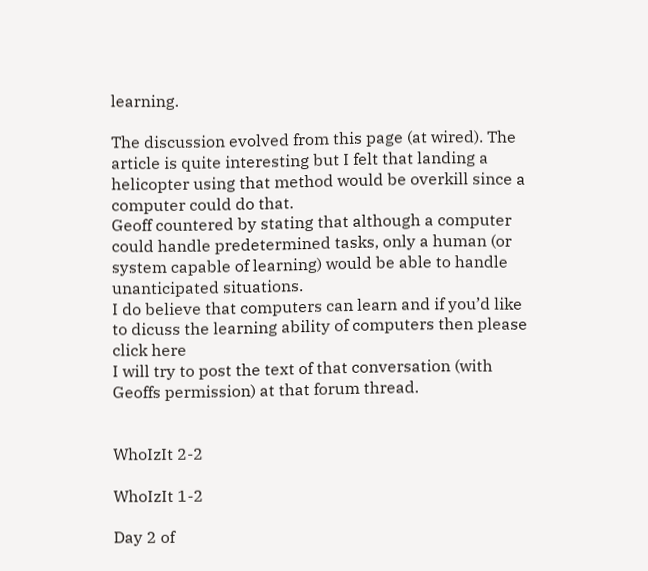learning.

The discussion evolved from this page (at wired). The article is quite interesting but I felt that landing a helicopter using that method would be overkill since a computer could do that.
Geoff countered by stating that although a computer could handle predetermined tasks, only a human (or system capable of learning) would be able to handle unanticipated situations.
I do believe that computers can learn and if you’d like to dicuss the learning ability of computers then please click here
I will try to post the text of that conversation (with Geoffs permission) at that forum thread.


WhoIzIt 2-2

WhoIzIt 1-2

Day 2 of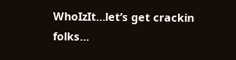WhoIzIt…let’s get crackin folks…